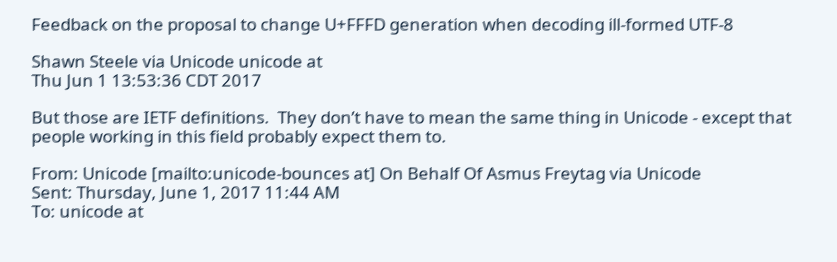Feedback on the proposal to change U+FFFD generation when decoding ill-formed UTF-8

Shawn Steele via Unicode unicode at
Thu Jun 1 13:53:36 CDT 2017

But those are IETF definitions.  They don’t have to mean the same thing in Unicode - except that people working in this field probably expect them to.

From: Unicode [mailto:unicode-bounces at] On Behalf Of Asmus Freytag via Unicode
Sent: Thursday, June 1, 2017 11:44 AM
To: unicode at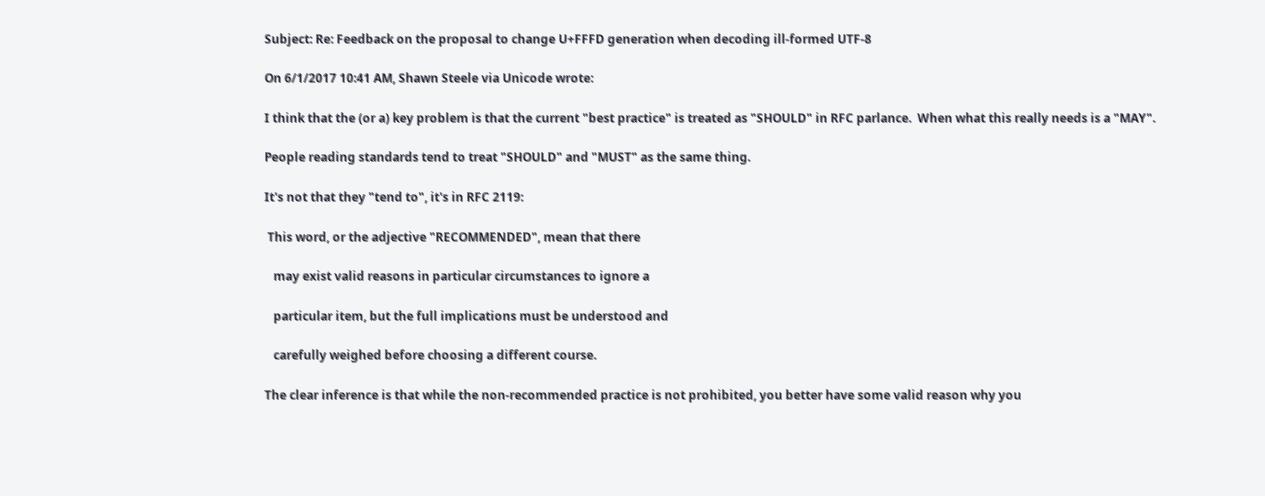Subject: Re: Feedback on the proposal to change U+FFFD generation when decoding ill-formed UTF-8

On 6/1/2017 10:41 AM, Shawn Steele via Unicode wrote:

I think that the (or a) key problem is that the current "best practice" is treated as "SHOULD" in RFC parlance.  When what this really needs is a "MAY".

People reading standards tend to treat "SHOULD" and "MUST" as the same thing.

It's not that they "tend to", it's in RFC 2119:

 This word, or the adjective "RECOMMENDED", mean that there

   may exist valid reasons in particular circumstances to ignore a

   particular item, but the full implications must be understood and

   carefully weighed before choosing a different course.

The clear inference is that while the non-recommended practice is not prohibited, you better have some valid reason why you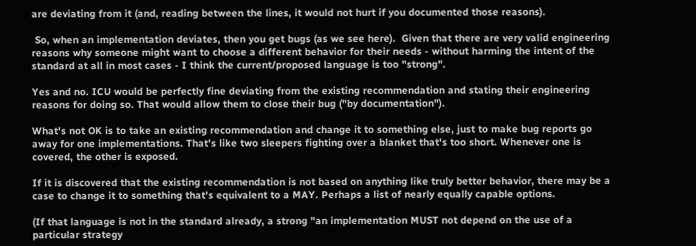are deviating from it (and, reading between the lines, it would not hurt if you documented those reasons).

 So, when an implementation deviates, then you get bugs (as we see here).  Given that there are very valid engineering reasons why someone might want to choose a different behavior for their needs - without harming the intent of the standard at all in most cases - I think the current/proposed language is too "strong".

Yes and no. ICU would be perfectly fine deviating from the existing recommendation and stating their engineering reasons for doing so. That would allow them to close their bug ("by documentation").

What's not OK is to take an existing recommendation and change it to something else, just to make bug reports go away for one implementations. That's like two sleepers fighting over a blanket that's too short. Whenever one is covered, the other is exposed.

If it is discovered that the existing recommendation is not based on anything like truly better behavior, there may be a case to change it to something that's equivalent to a MAY. Perhaps a list of nearly equally capable options.

(If that language is not in the standard already, a strong "an implementation MUST not depend on the use of a particular strategy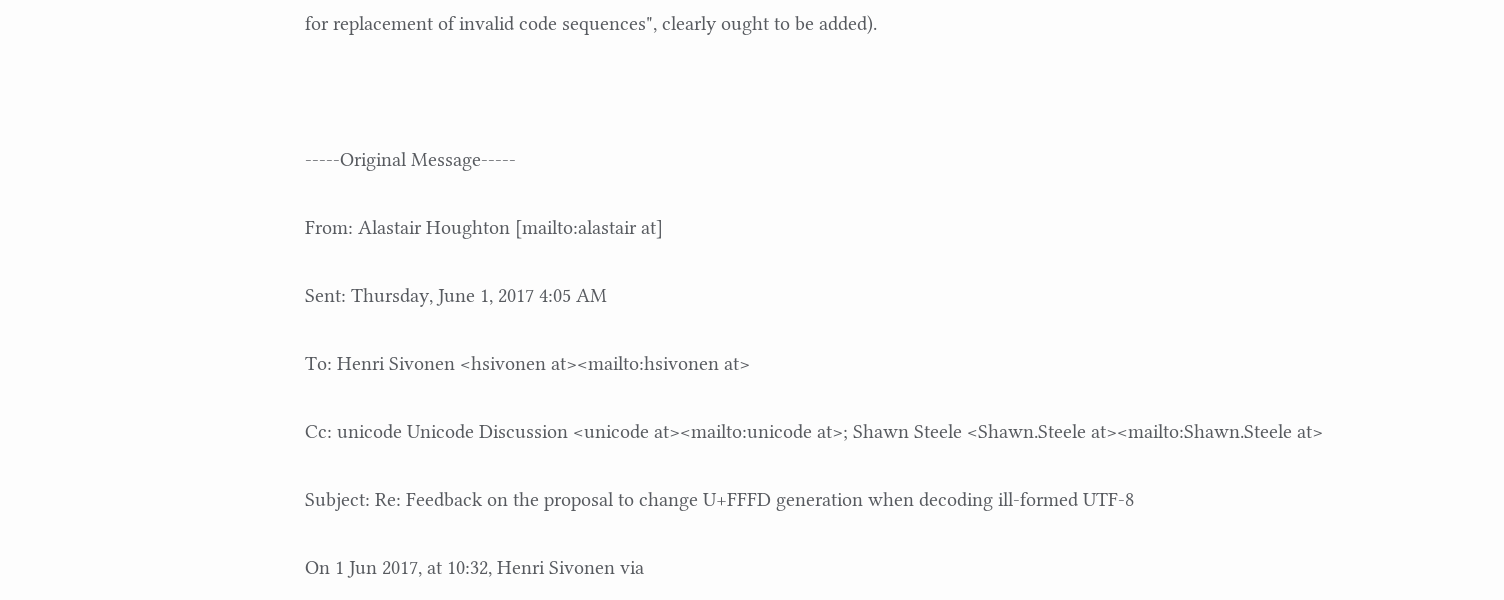for replacement of invalid code sequences", clearly ought to be added).



-----Original Message-----

From: Alastair Houghton [mailto:alastair at]

Sent: Thursday, June 1, 2017 4:05 AM

To: Henri Sivonen <hsivonen at><mailto:hsivonen at>

Cc: unicode Unicode Discussion <unicode at><mailto:unicode at>; Shawn Steele <Shawn.Steele at><mailto:Shawn.Steele at>

Subject: Re: Feedback on the proposal to change U+FFFD generation when decoding ill-formed UTF-8

On 1 Jun 2017, at 10:32, Henri Sivonen via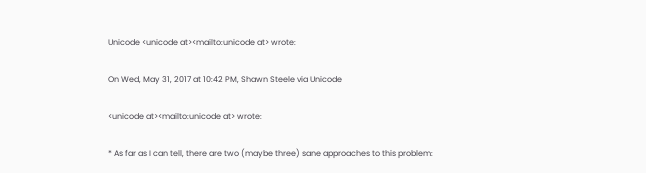Unicode <unicode at><mailto:unicode at> wrote:

On Wed, May 31, 2017 at 10:42 PM, Shawn Steele via Unicode

<unicode at><mailto:unicode at> wrote:

* As far as I can tell, there are two (maybe three) sane approaches to this problem: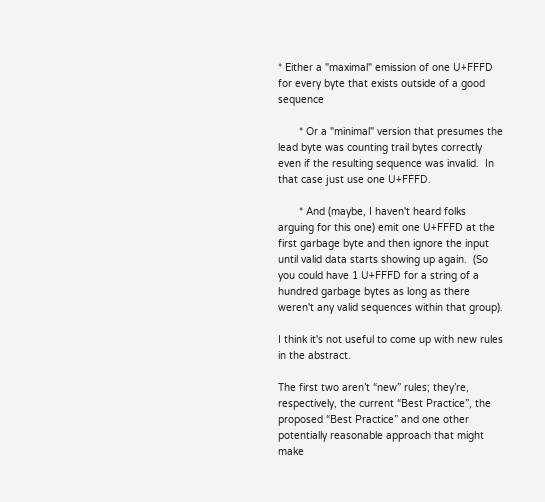* Either a "maximal" emission of one U+FFFD for every byte that exists outside of a good sequence

       * Or a "minimal" version that presumes the lead byte was counting trail bytes correctly even if the resulting sequence was invalid.  In that case just use one U+FFFD.

       * And (maybe, I haven't heard folks arguing for this one) emit one U+FFFD at the first garbage byte and then ignore the input until valid data starts showing up again.  (So you could have 1 U+FFFD for a string of a hundred garbage bytes as long as there weren't any valid sequences within that group).

I think it's not useful to come up with new rules in the abstract.

The first two aren’t “new” rules; they’re, respectively, the current “Best Practice”, the proposed “Best Practice” and one other potentially reasonable approach that might make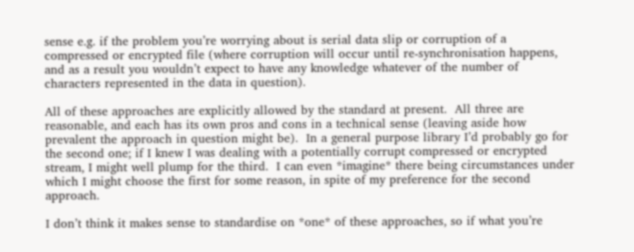sense e.g. if the problem you’re worrying about is serial data slip or corruption of a compressed or encrypted file (where corruption will occur until re-synchronisation happens, and as a result you wouldn’t expect to have any knowledge whatever of the number of characters represented in the data in question).

All of these approaches are explicitly allowed by the standard at present.  All three are reasonable, and each has its own pros and cons in a technical sense (leaving aside how prevalent the approach in question might be).  In a general purpose library I’d probably go for the second one; if I knew I was dealing with a potentially corrupt compressed or encrypted stream, I might well plump for the third.  I can even *imagine* there being circumstances under which I might choose the first for some reason, in spite of my preference for the second approach.

I don’t think it makes sense to standardise on *one* of these approaches, so if what you’re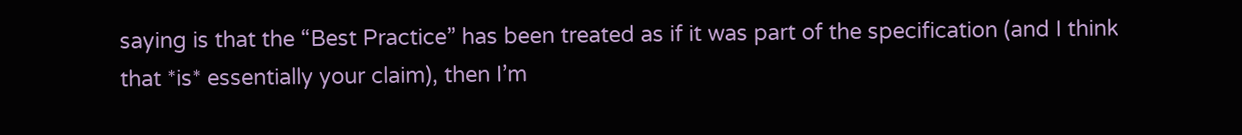saying is that the “Best Practice” has been treated as if it was part of the specification (and I think that *is* essentially your claim), then I’m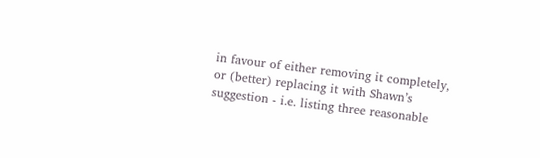in favour of either removing it completely, or (better) replacing it with Shawn’s suggestion - i.e. listing three reasonable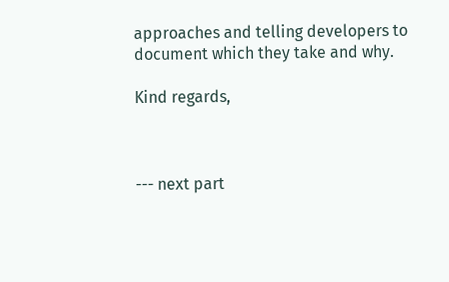approaches and telling developers to document which they take and why.

Kind regards,



--- next part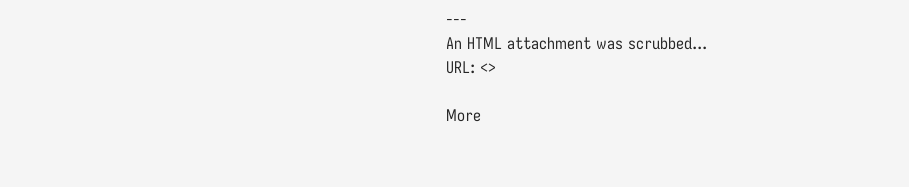---
An HTML attachment was scrubbed...
URL: <>

More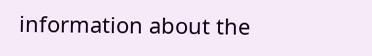information about the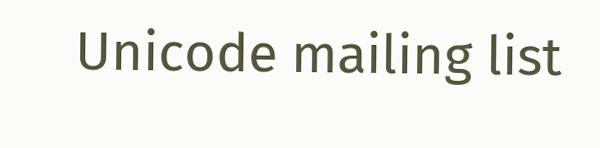Unicode mailing list